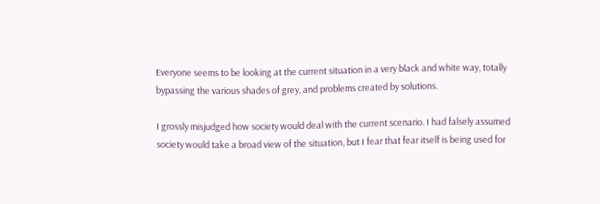Everyone seems to be looking at the current situation in a very black and white way, totally bypassing the various shades of grey, and problems created by solutions.

I grossly misjudged how society would deal with the current scenario. I had falsely assumed society would take a broad view of the situation, but I fear that fear itself is being used for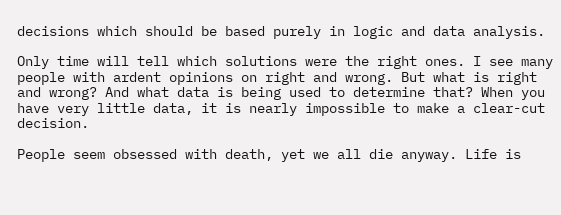decisions which should be based purely in logic and data analysis.

Only time will tell which solutions were the right ones. I see many people with ardent opinions on right and wrong. But what is right and wrong? And what data is being used to determine that? When you have very little data, it is nearly impossible to make a clear-cut decision.

People seem obsessed with death, yet we all die anyway. Life is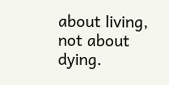about living, not about dying.